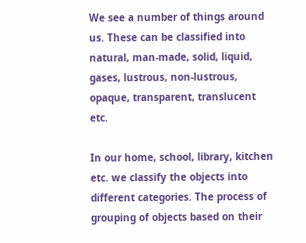We see a number of things around us. These can be classified into natural, man-made, solid, liquid, gases, lustrous, non-lustrous, opaque, transparent, translucent etc.

In our home, school, library, kitchen etc. we classify the objects into different categories. The process of grouping of objects based on their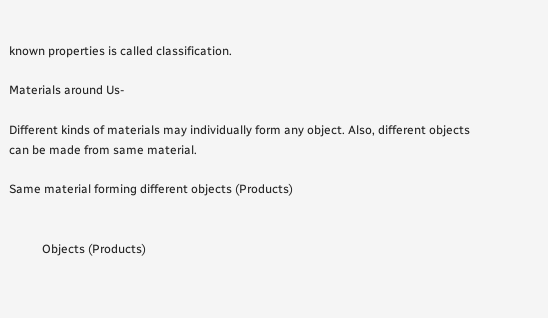known properties is called classification.

Materials around Us-

Different kinds of materials may individually form any object. Also, different objects can be made from same material.

Same material forming different objects (Products)


           Objects (Products)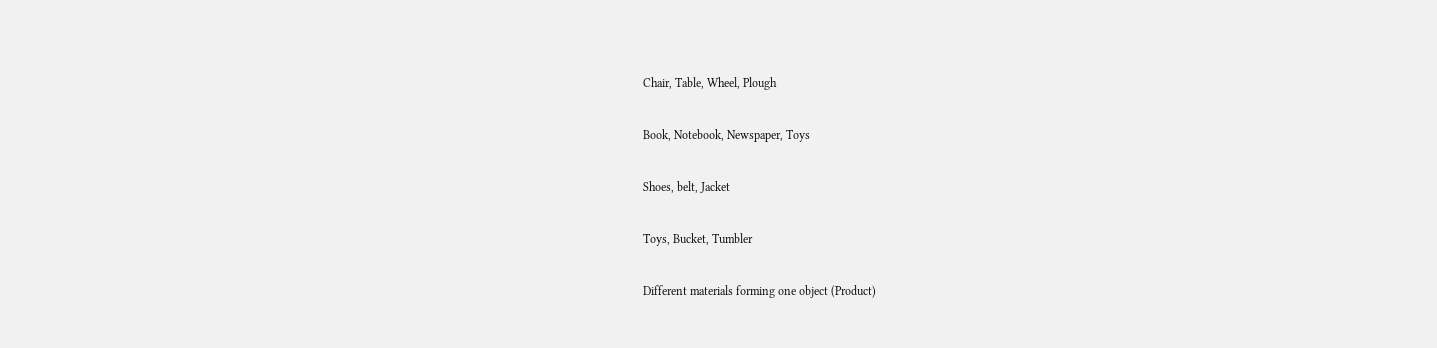Chair, Table, Wheel, Plough


Book, Notebook, Newspaper, Toys


Shoes, belt, Jacket


Toys, Bucket, Tumbler


Different materials forming one object (Product)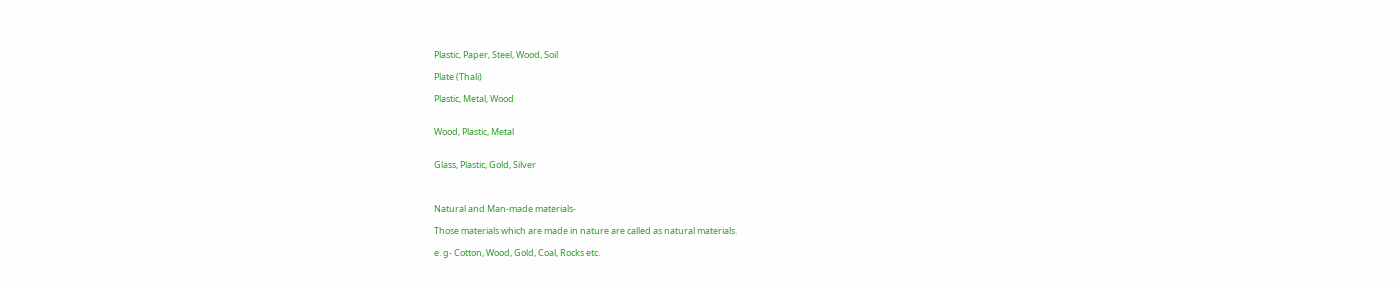Plastic, Paper, Steel, Wood, Soil

Plate (Thali)

Plastic, Metal, Wood


Wood, Plastic, Metal


Glass, Plastic, Gold, Silver



Natural and Man-made materials-

Those materials which are made in nature are called as natural materials.

e. g- Cotton, Wood, Gold, Coal, Rocks etc.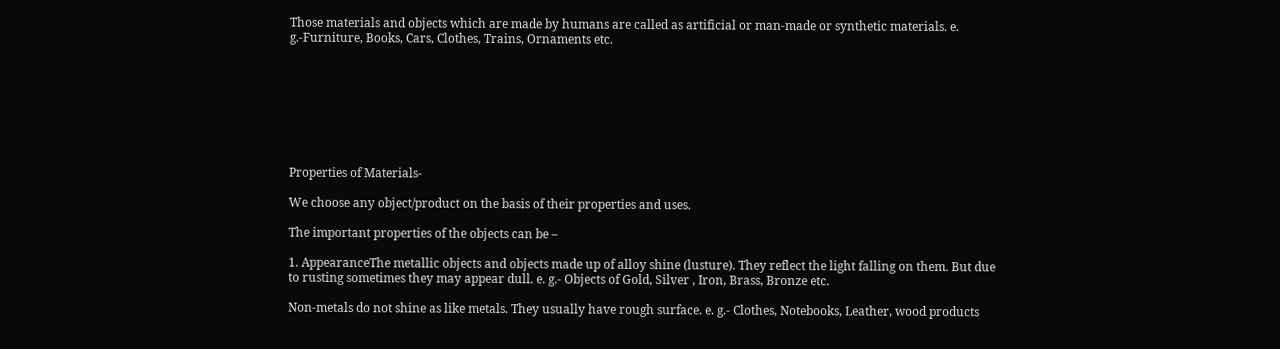Those materials and objects which are made by humans are called as artificial or man-made or synthetic materials. e. g.-Furniture, Books, Cars, Clothes, Trains, Ornaments etc.








Properties of Materials-

We choose any object/product on the basis of their properties and uses.

The important properties of the objects can be –

1. AppearanceThe metallic objects and objects made up of alloy shine (lusture). They reflect the light falling on them. But due to rusting sometimes they may appear dull. e. g.- Objects of Gold, Silver , Iron, Brass, Bronze etc.

Non-metals do not shine as like metals. They usually have rough surface. e. g.- Clothes, Notebooks, Leather, wood products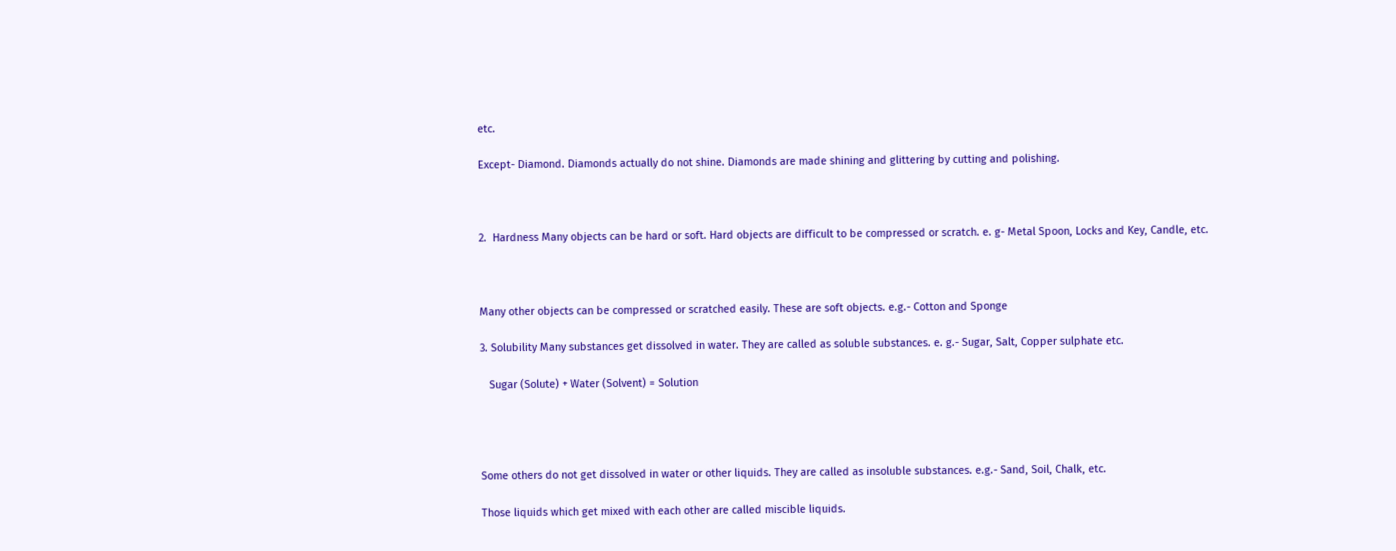etc.

Except- Diamond. Diamonds actually do not shine. Diamonds are made shining and glittering by cutting and polishing.



2.  Hardness Many objects can be hard or soft. Hard objects are difficult to be compressed or scratch. e. g- Metal Spoon, Locks and Key, Candle, etc.



Many other objects can be compressed or scratched easily. These are soft objects. e.g.- Cotton and Sponge

3. Solubility Many substances get dissolved in water. They are called as soluble substances. e. g.- Sugar, Salt, Copper sulphate etc.

   Sugar (Solute) + Water (Solvent) = Solution




Some others do not get dissolved in water or other liquids. They are called as insoluble substances. e.g.- Sand, Soil, Chalk, etc.

Those liquids which get mixed with each other are called miscible liquids.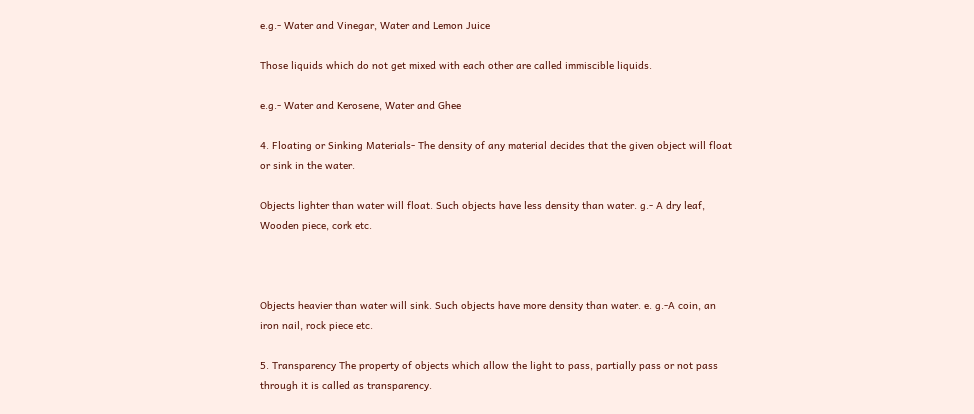e.g.- Water and Vinegar, Water and Lemon Juice

Those liquids which do not get mixed with each other are called immiscible liquids.

e.g.- Water and Kerosene, Water and Ghee

4. Floating or Sinking Materials- The density of any material decides that the given object will float or sink in the water.

Objects lighter than water will float. Such objects have less density than water. g.- A dry leaf, Wooden piece, cork etc.



Objects heavier than water will sink. Such objects have more density than water. e. g.-A coin, an iron nail, rock piece etc.

5. Transparency The property of objects which allow the light to pass, partially pass or not pass through it is called as transparency.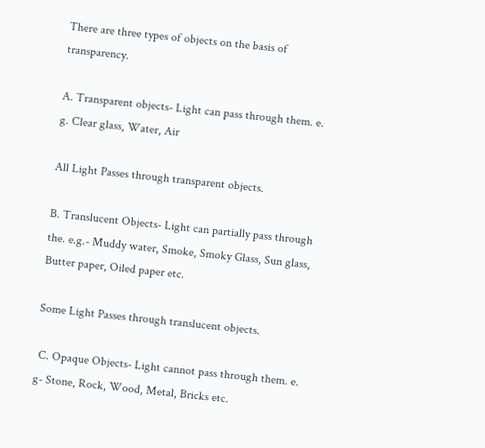There are three types of objects on the basis of transparency.

A. Transparent objects- Light can pass through them. e. g. Clear glass, Water, Air

All Light Passes through transparent objects.

B. Translucent Objects- Light can partially pass through the. e.g.- Muddy water, Smoke, Smoky Glass, Sun glass, Butter paper, Oiled paper etc.

Some Light Passes through translucent objects.

 C. Opaque Objects- Light cannot pass through them. e. g- Stone, Rock, Wood, Metal, Bricks etc.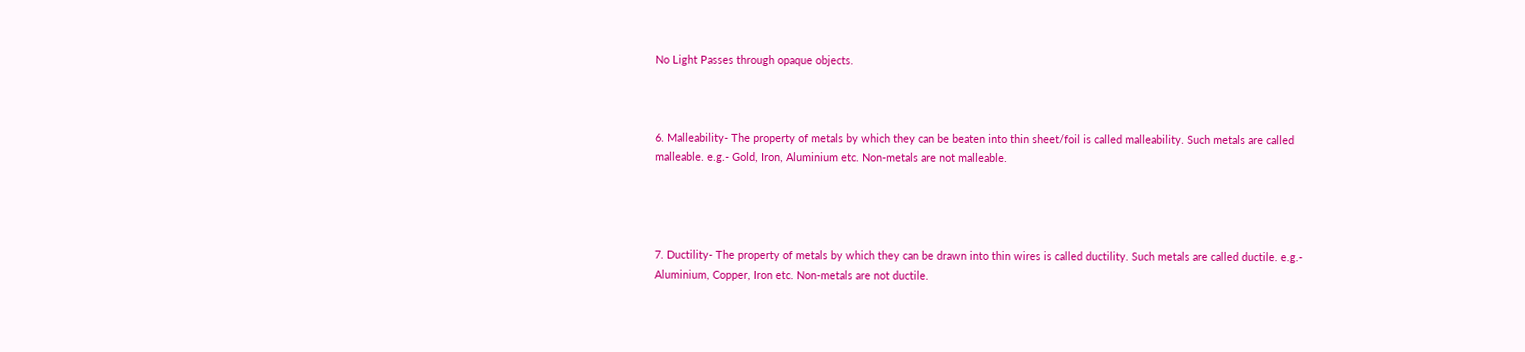No Light Passes through opaque objects.



6. Malleability- The property of metals by which they can be beaten into thin sheet/foil is called malleability. Such metals are called malleable. e.g.- Gold, Iron, Aluminium etc. Non-metals are not malleable.




7. Ductility- The property of metals by which they can be drawn into thin wires is called ductility. Such metals are called ductile. e.g.- Aluminium, Copper, Iron etc. Non-metals are not ductile.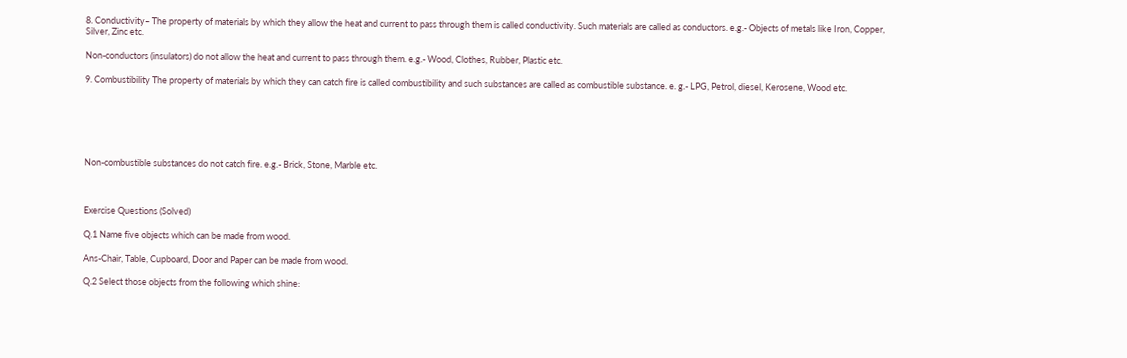8. Conductivity– The property of materials by which they allow the heat and current to pass through them is called conductivity. Such materials are called as conductors. e.g.- Objects of metals like Iron, Copper, Silver, Zinc etc.

Non-conductors (insulators) do not allow the heat and current to pass through them. e.g.- Wood, Clothes, Rubber, Plastic etc.

9. Combustibility The property of materials by which they can catch fire is called combustibility and such substances are called as combustible substance. e. g.- LPG, Petrol, diesel, Kerosene, Wood etc.






Non-combustible substances do not catch fire. e.g.- Brick, Stone, Marble etc.



Exercise Questions (Solved)

Q.1 Name five objects which can be made from wood.

Ans-Chair, Table, Cupboard, Door and Paper can be made from wood.

Q.2 Select those objects from the following which shine: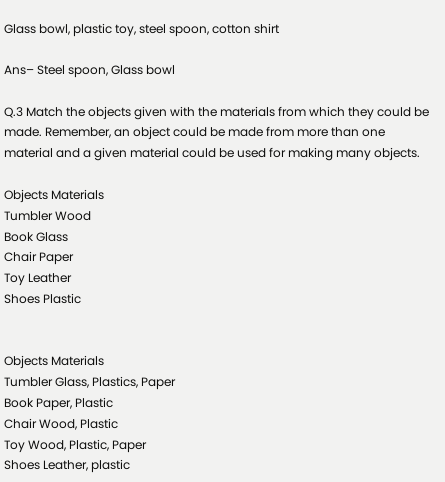Glass bowl, plastic toy, steel spoon, cotton shirt

Ans– Steel spoon, Glass bowl

Q.3 Match the objects given with the materials from which they could be made. Remember, an object could be made from more than one material and a given material could be used for making many objects.

Objects Materials
Tumbler Wood
Book Glass
Chair Paper
Toy Leather
Shoes Plastic


Objects Materials
Tumbler Glass, Plastics, Paper
Book Paper, Plastic
Chair Wood, Plastic
Toy Wood, Plastic, Paper
Shoes Leather, plastic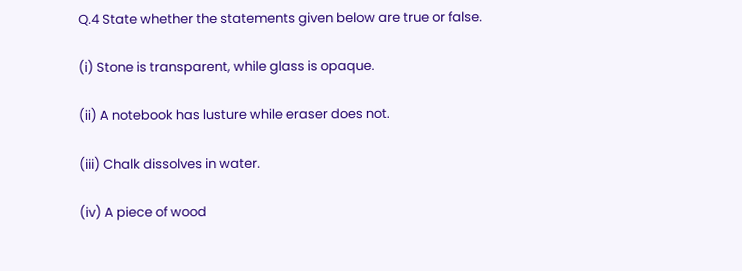Q.4 State whether the statements given below are true or false.

(i) Stone is transparent, while glass is opaque.

(ii) A notebook has lusture while eraser does not.

(iii) Chalk dissolves in water.

(iv) A piece of wood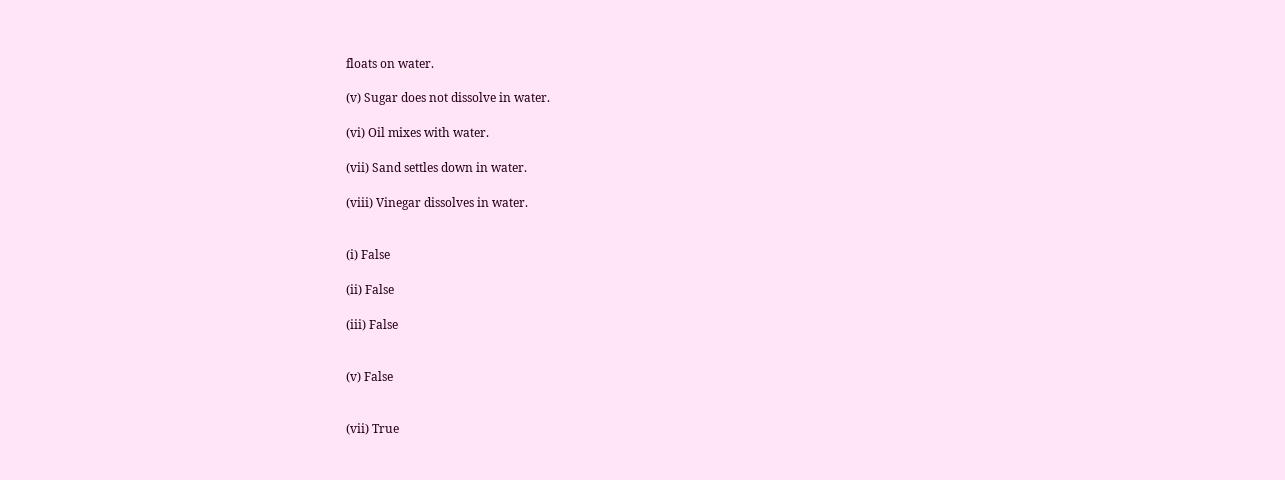floats on water.

(v) Sugar does not dissolve in water.

(vi) Oil mixes with water.

(vii) Sand settles down in water.

(viii) Vinegar dissolves in water.


(i) False

(ii) False

(iii) False


(v) False


(vii) True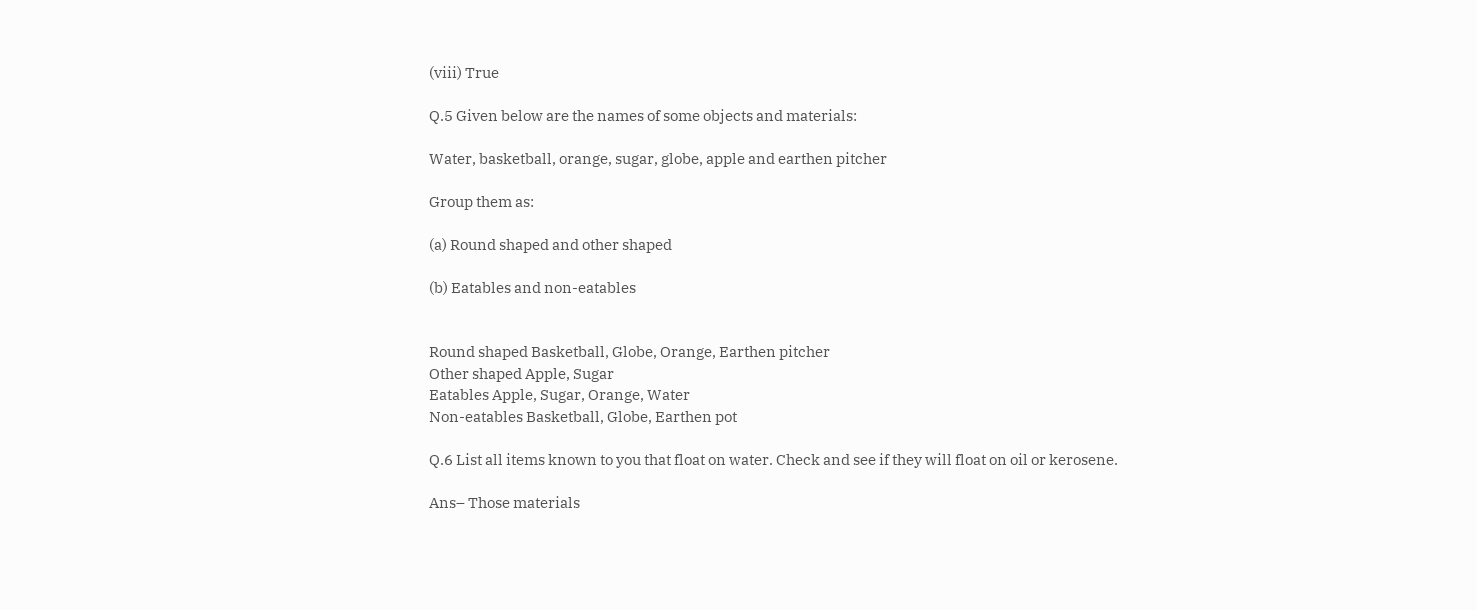(viii) True

Q.5 Given below are the names of some objects and materials:

Water, basketball, orange, sugar, globe, apple and earthen pitcher

Group them as:

(a) Round shaped and other shaped

(b) Eatables and non-eatables


Round shaped Basketball, Globe, Orange, Earthen pitcher
Other shaped Apple, Sugar
Eatables Apple, Sugar, Orange, Water
Non-eatables Basketball, Globe, Earthen pot

Q.6 List all items known to you that float on water. Check and see if they will float on oil or kerosene.

Ans– Those materials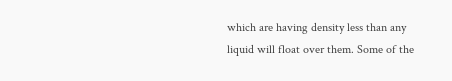which are having density less than any liquid will float over them. Some of the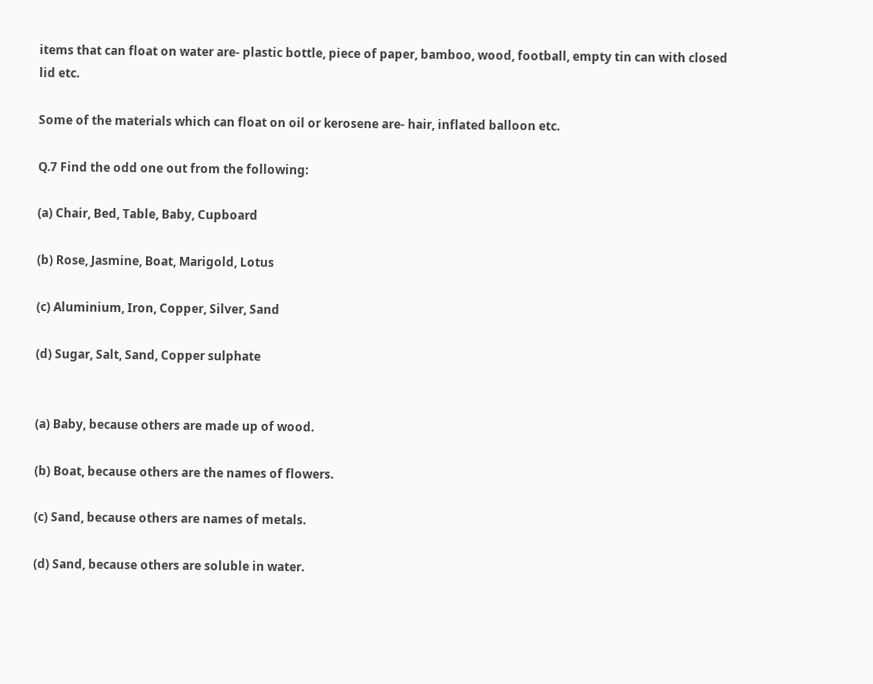items that can float on water are- plastic bottle, piece of paper, bamboo, wood, football, empty tin can with closed lid etc.

Some of the materials which can float on oil or kerosene are- hair, inflated balloon etc.

Q.7 Find the odd one out from the following:

(a) Chair, Bed, Table, Baby, Cupboard

(b) Rose, Jasmine, Boat, Marigold, Lotus

(c) Aluminium, Iron, Copper, Silver, Sand

(d) Sugar, Salt, Sand, Copper sulphate


(a) Baby, because others are made up of wood.

(b) Boat, because others are the names of flowers.

(c) Sand, because others are names of metals.

(d) Sand, because others are soluble in water.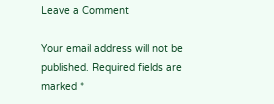Leave a Comment

Your email address will not be published. Required fields are marked *